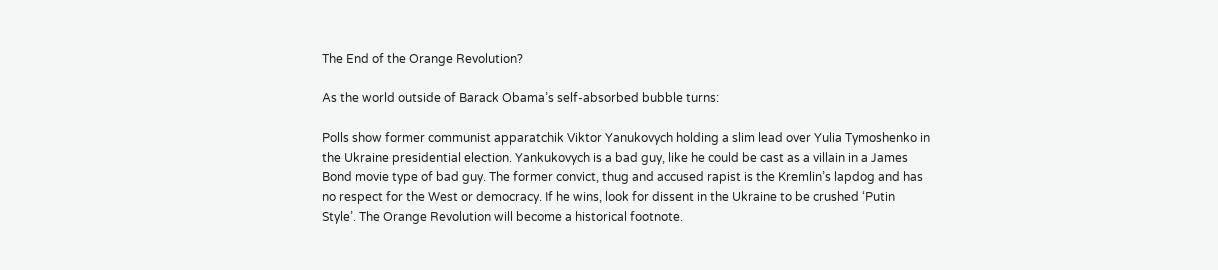The End of the Orange Revolution?

As the world outside of Barack Obama’s self-absorbed bubble turns:

Polls show former communist apparatchik Viktor Yanukovych holding a slim lead over Yulia Tymoshenko in the Ukraine presidential election. Yankukovych is a bad guy, like he could be cast as a villain in a James Bond movie type of bad guy. The former convict, thug and accused rapist is the Kremlin’s lapdog and has no respect for the West or democracy. If he wins, look for dissent in the Ukraine to be crushed ‘Putin Style’. The Orange Revolution will become a historical footnote.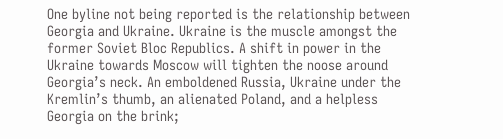One byline not being reported is the relationship between Georgia and Ukraine. Ukraine is the muscle amongst the former Soviet Bloc Republics. A shift in power in the Ukraine towards Moscow will tighten the noose around Georgia’s neck. An emboldened Russia, Ukraine under the Kremlin’s thumb, an alienated Poland, and a helpless Georgia on the brink;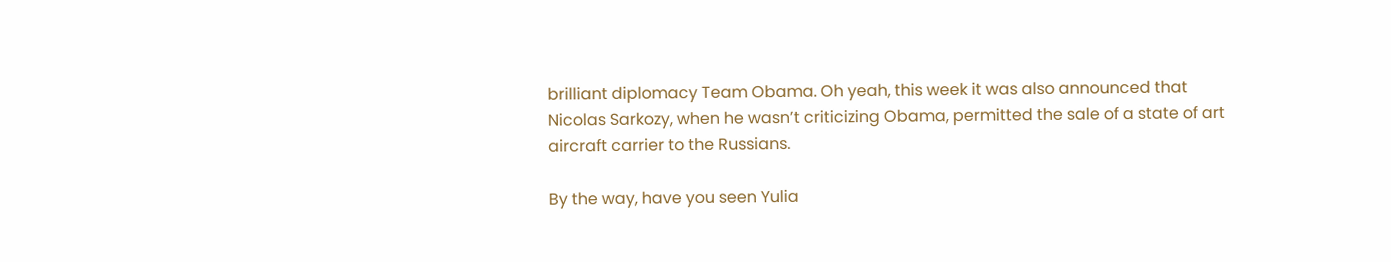brilliant diplomacy Team Obama. Oh yeah, this week it was also announced that Nicolas Sarkozy, when he wasn’t criticizing Obama, permitted the sale of a state of art aircraft carrier to the Russians.

By the way, have you seen Yulia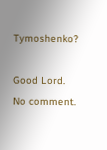Tymoshenko?

Good Lord. No comment.